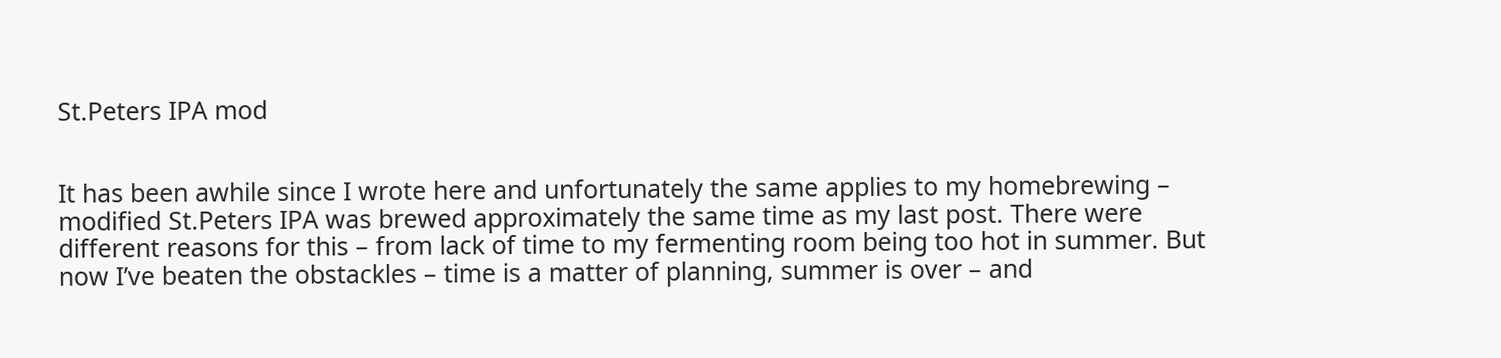St.Peters IPA mod


It has been awhile since I wrote here and unfortunately the same applies to my homebrewing – modified St.Peters IPA was brewed approximately the same time as my last post. There were different reasons for this – from lack of time to my fermenting room being too hot in summer. But now I’ve beaten the obstackles – time is a matter of planning, summer is over – and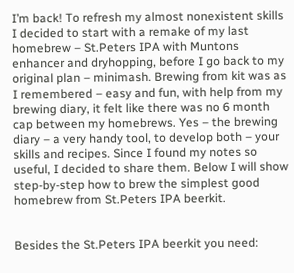I’m back! To refresh my almost nonexistent skills I decided to start with a remake of my last homebrew – St.Peters IPA with Muntons enhancer and dryhopping, before I go back to my original plan – minimash. Brewing from kit was as I remembered – easy and fun, with help from my brewing diary, it felt like there was no 6 month cap between my homebrews. Yes – the brewing diary – a very handy tool, to develop both – your skills and recipes. Since I found my notes so useful, I decided to share them. Below I will show step-by-step how to brew the simplest good homebrew from St.Peters IPA beerkit.


Besides the St.Peters IPA beerkit you need: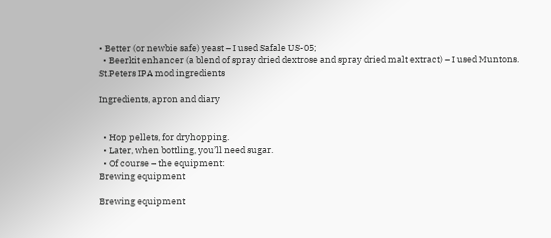• Better (or newbie safe) yeast – I used Safale US-05;
  • Beerkit enhancer (a blend of spray dried dextrose and spray dried malt extract) – I used Muntons.
St.Peters IPA mod ingredients

Ingredients, apron and diary


  • Hop pellets, for dryhopping.
  • Later, when bottling, you’ll need sugar.
  • Of course – the equipment:
Brewing equipment

Brewing equipment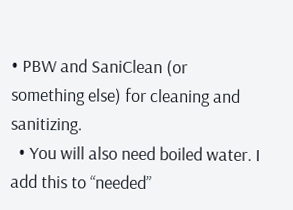• PBW and SaniClean (or something else) for cleaning and sanitizing.
  • You will also need boiled water. I add this to “needed”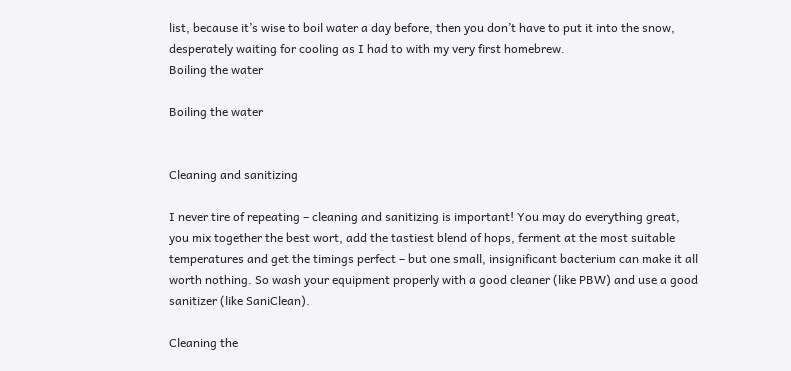list, because it’s wise to boil water a day before, then you don’t have to put it into the snow, desperately waiting for cooling as I had to with my very first homebrew.
Boiling the water

Boiling the water


Cleaning and sanitizing

I never tire of repeating – cleaning and sanitizing is important! You may do everything great, you mix together the best wort, add the tastiest blend of hops, ferment at the most suitable temperatures and get the timings perfect – but one small, insignificant bacterium can make it all worth nothing. So wash your equipment properly with a good cleaner (like PBW) and use a good sanitizer (like SaniClean).

Cleaning the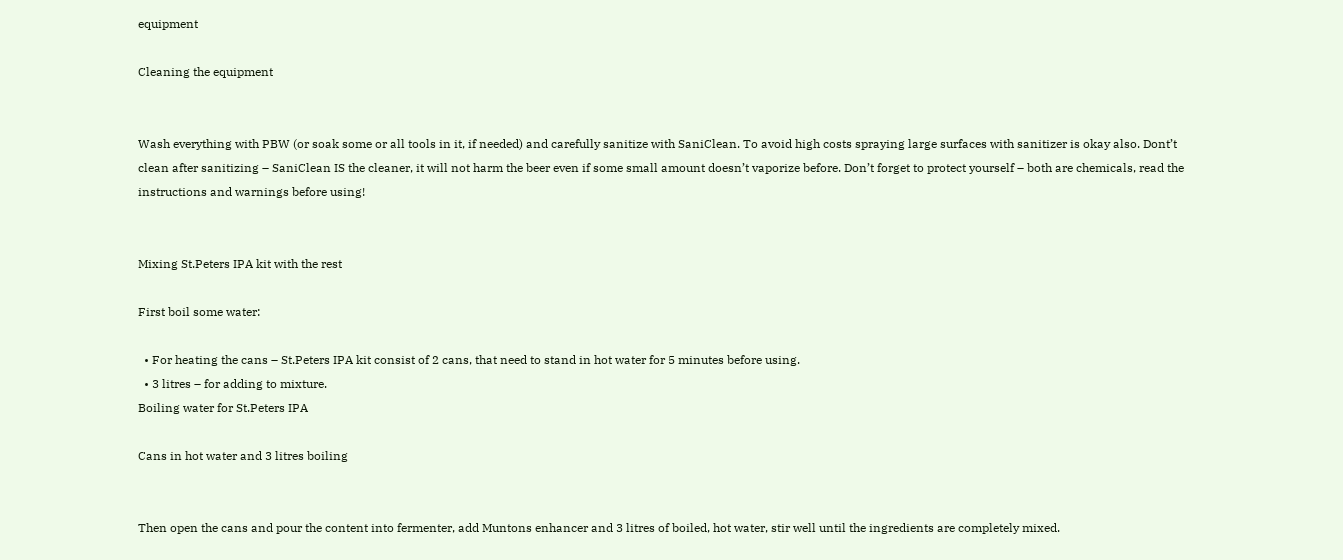equipment

Cleaning the equipment


Wash everything with PBW (or soak some or all tools in it, if needed) and carefully sanitize with SaniClean. To avoid high costs spraying large surfaces with sanitizer is okay also. Dont’t clean after sanitizing – SaniClean IS the cleaner, it will not harm the beer even if some small amount doesn’t vaporize before. Don’t forget to protect yourself – both are chemicals, read the instructions and warnings before using!


Mixing St.Peters IPA kit with the rest

First boil some water:

  • For heating the cans – St.Peters IPA kit consist of 2 cans, that need to stand in hot water for 5 minutes before using.
  • 3 litres – for adding to mixture.
Boiling water for St.Peters IPA

Cans in hot water and 3 litres boiling


Then open the cans and pour the content into fermenter, add Muntons enhancer and 3 litres of boiled, hot water, stir well until the ingredients are completely mixed.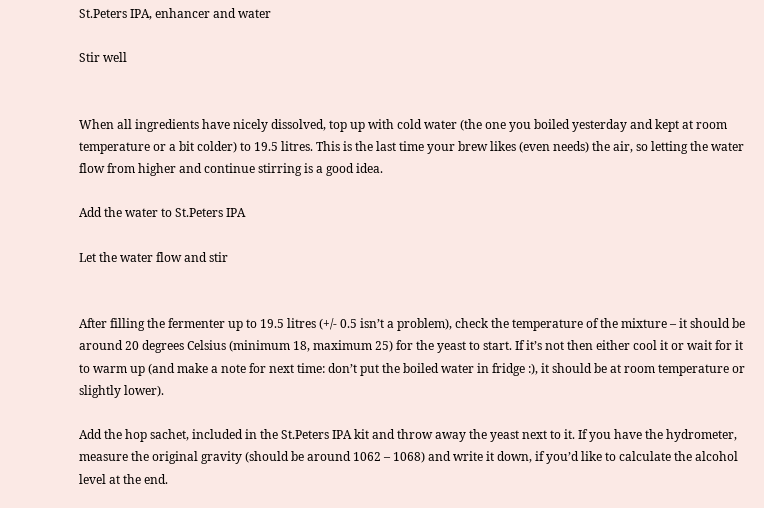St.Peters IPA, enhancer and water

Stir well


When all ingredients have nicely dissolved, top up with cold water (the one you boiled yesterday and kept at room temperature or a bit colder) to 19.5 litres. This is the last time your brew likes (even needs) the air, so letting the water flow from higher and continue stirring is a good idea.

Add the water to St.Peters IPA

Let the water flow and stir


After filling the fermenter up to 19.5 litres (+/- 0.5 isn’t a problem), check the temperature of the mixture – it should be around 20 degrees Celsius (minimum 18, maximum 25) for the yeast to start. If it’s not then either cool it or wait for it to warm up (and make a note for next time: don’t put the boiled water in fridge :), it should be at room temperature or slightly lower).

Add the hop sachet, included in the St.Peters IPA kit and throw away the yeast next to it. If you have the hydrometer, measure the original gravity (should be around 1062 – 1068) and write it down, if you’d like to calculate the alcohol level at the end.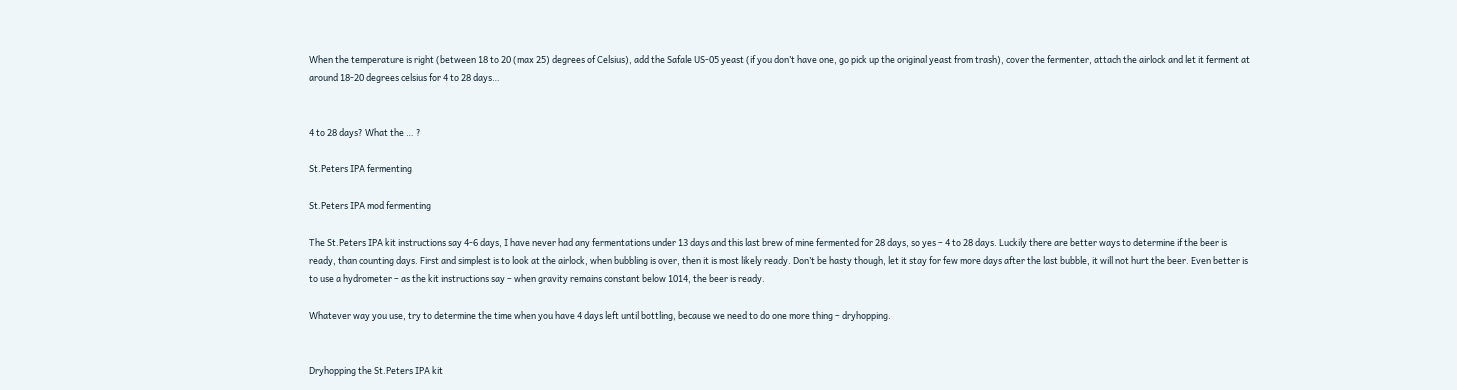When the temperature is right (between 18 to 20 (max 25) degrees of Celsius), add the Safale US-05 yeast (if you don’t have one, go pick up the original yeast from trash), cover the fermenter, attach the airlock and let it ferment at around 18-20 degrees celsius for 4 to 28 days…


4 to 28 days? What the … ?

St.Peters IPA fermenting

St.Peters IPA mod fermenting

The St.Peters IPA kit instructions say 4-6 days, I have never had any fermentations under 13 days and this last brew of mine fermented for 28 days, so yes – 4 to 28 days. Luckily there are better ways to determine if the beer is ready, than counting days. First and simplest is to look at the airlock, when bubbling is over, then it is most likely ready. Don’t be hasty though, let it stay for few more days after the last bubble, it will not hurt the beer. Even better is to use a hydrometer – as the kit instructions say – when gravity remains constant below 1014, the beer is ready.

Whatever way you use, try to determine the time when you have 4 days left until bottling, because we need to do one more thing – dryhopping.


Dryhopping the St.Peters IPA kit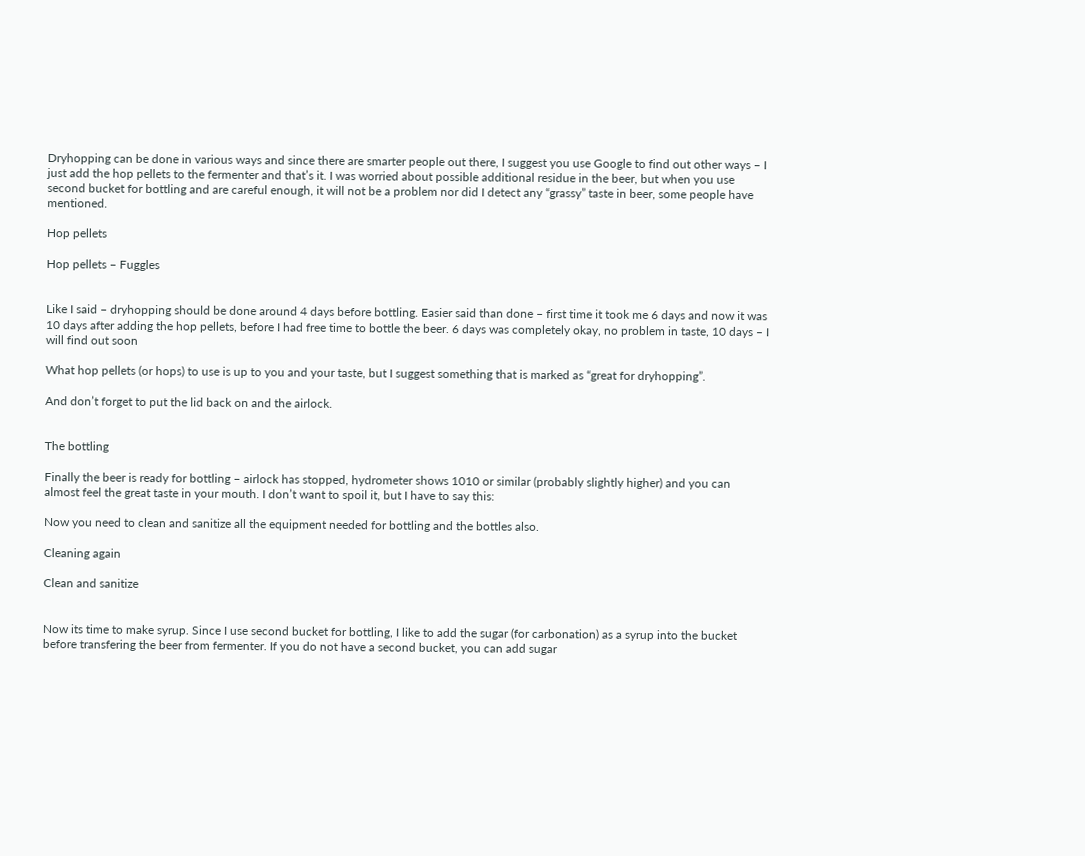Dryhopping can be done in various ways and since there are smarter people out there, I suggest you use Google to find out other ways – I just add the hop pellets to the fermenter and that’s it. I was worried about possible additional residue in the beer, but when you use second bucket for bottling and are careful enough, it will not be a problem nor did I detect any “grassy” taste in beer, some people have mentioned.

Hop pellets

Hop pellets – Fuggles


Like I said – dryhopping should be done around 4 days before bottling. Easier said than done – first time it took me 6 days and now it was 10 days after adding the hop pellets, before I had free time to bottle the beer. 6 days was completely okay, no problem in taste, 10 days – I will find out soon

What hop pellets (or hops) to use is up to you and your taste, but I suggest something that is marked as “great for dryhopping”.

And don’t forget to put the lid back on and the airlock.


The bottling

Finally the beer is ready for bottling – airlock has stopped, hydrometer shows 1010 or similar (probably slightly higher) and you can almost feel the great taste in your mouth. I don’t want to spoil it, but I have to say this:

Now you need to clean and sanitize all the equipment needed for bottling and the bottles also.

Cleaning again

Clean and sanitize


Now its time to make syrup. Since I use second bucket for bottling, I like to add the sugar (for carbonation) as a syrup into the bucket before transfering the beer from fermenter. If you do not have a second bucket, you can add sugar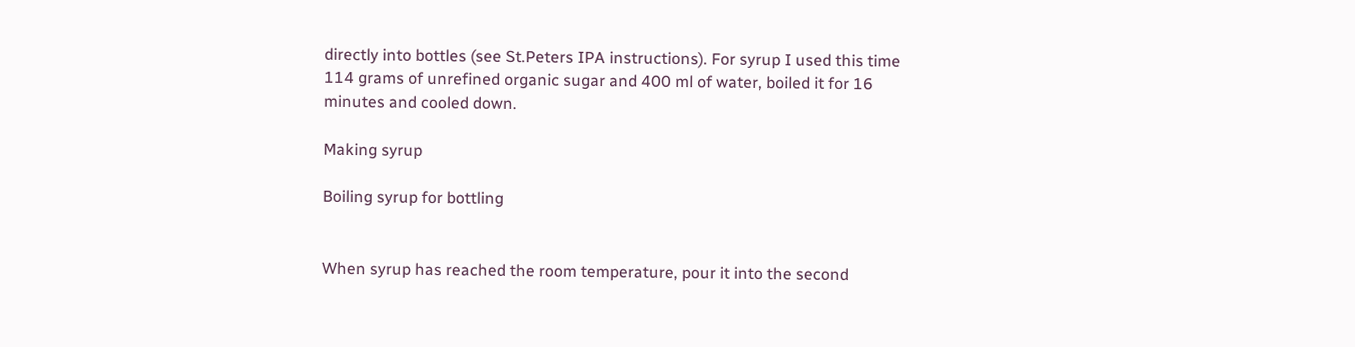directly into bottles (see St.Peters IPA instructions). For syrup I used this time 114 grams of unrefined organic sugar and 400 ml of water, boiled it for 16 minutes and cooled down.

Making syrup

Boiling syrup for bottling


When syrup has reached the room temperature, pour it into the second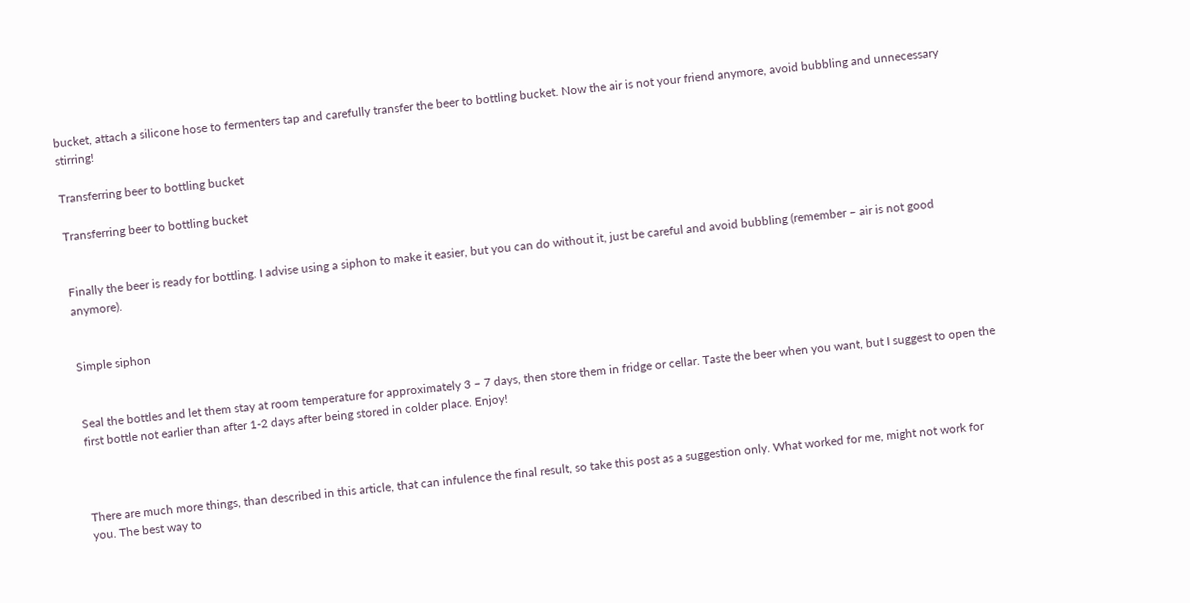bucket, attach a silicone hose to fermenters tap and carefully transfer the beer to bottling bucket. Now the air is not your friend anymore, avoid bubbling and unnecessary stirring!

Transferring beer to bottling bucket

Transferring beer to bottling bucket


Finally the beer is ready for bottling. I advise using a siphon to make it easier, but you can do without it, just be careful and avoid bubbling (remember – air is not good anymore).


Simple siphon


Seal the bottles and let them stay at room temperature for approximately 3 – 7 days, then store them in fridge or cellar. Taste the beer when you want, but I suggest to open the first bottle not earlier than after 1-2 days after being stored in colder place. Enjoy!



There are much more things, than described in this article, that can infulence the final result, so take this post as a suggestion only. What worked for me, might not work for you. The best way to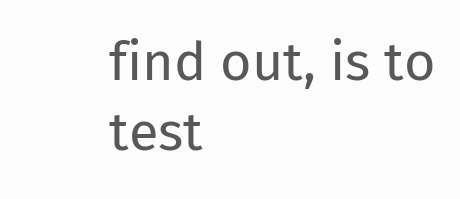find out, is to test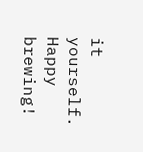it yourself. Happy brewing!